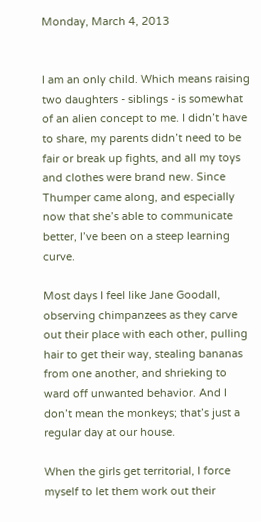Monday, March 4, 2013


I am an only child. Which means raising two daughters - siblings - is somewhat of an alien concept to me. I didn’t have to share, my parents didn’t need to be fair or break up fights, and all my toys and clothes were brand new. Since Thumper came along, and especially now that she’s able to communicate better, I’ve been on a steep learning curve.

Most days I feel like Jane Goodall, observing chimpanzees as they carve out their place with each other, pulling hair to get their way, stealing bananas from one another, and shrieking to ward off unwanted behavior. And I don’t mean the monkeys; that’s just a regular day at our house.

When the girls get territorial, I force myself to let them work out their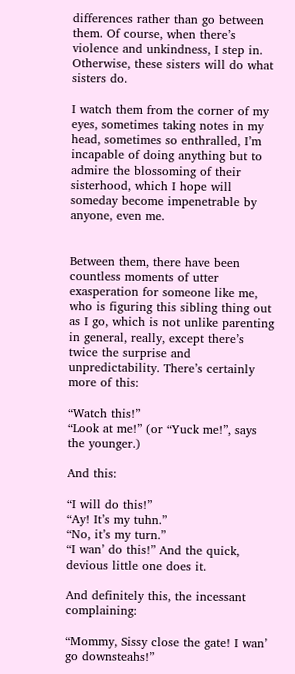differences rather than go between them. Of course, when there’s violence and unkindness, I step in. Otherwise, these sisters will do what sisters do.

I watch them from the corner of my eyes, sometimes taking notes in my head, sometimes so enthralled, I’m incapable of doing anything but to admire the blossoming of their sisterhood, which I hope will someday become impenetrable by anyone, even me.


Between them, there have been countless moments of utter exasperation for someone like me, who is figuring this sibling thing out as I go, which is not unlike parenting in general, really, except there’s twice the surprise and unpredictability. There’s certainly more of this:

“Watch this!”
“Look at me!” (or “Yuck me!”, says the younger.)

And this:

“I will do this!”
“Ay! It’s my tuhn.”
“No, it’s my turn.”
“I wan’ do this!” And the quick, devious little one does it.

And definitely this, the incessant complaining:

“Mommy, Sissy close the gate! I wan’ go downsteahs!”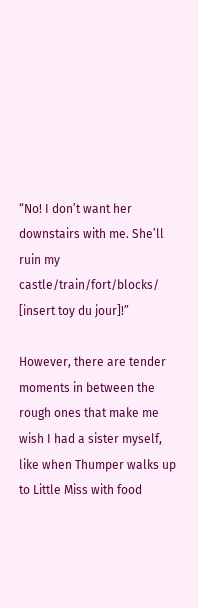“No! I don’t want her downstairs with me. She’ll ruin my castle/train/fort/blocks/ [insert toy du jour]!”

However, there are tender moments in between the rough ones that make me wish I had a sister myself, like when Thumper walks up to Little Miss with food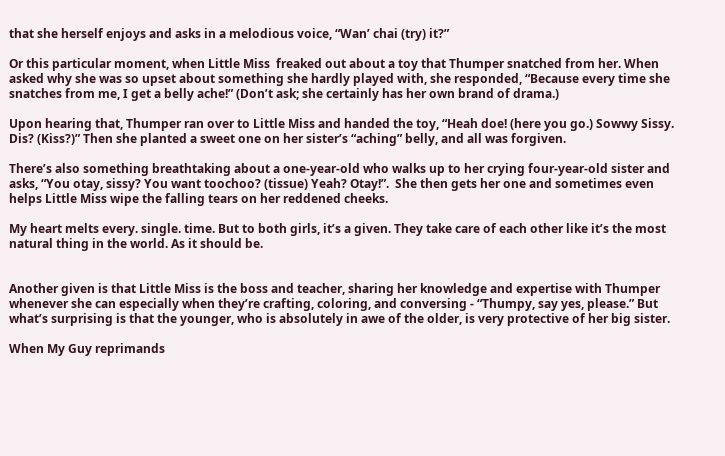that she herself enjoys and asks in a melodious voice, “Wan’ chai (try) it?”

Or this particular moment, when Little Miss  freaked out about a toy that Thumper snatched from her. When asked why she was so upset about something she hardly played with, she responded, “Because every time she snatches from me, I get a belly ache!” (Don’t ask; she certainly has her own brand of drama.)

Upon hearing that, Thumper ran over to Little Miss and handed the toy, “Heah doe! (here you go.) Sowwy Sissy. Dis? (Kiss?)” Then she planted a sweet one on her sister’s “aching” belly, and all was forgiven.

There’s also something breathtaking about a one-year-old who walks up to her crying four-year-old sister and asks, “You otay, sissy? You want toochoo? (tissue) Yeah? Otay!”.  She then gets her one and sometimes even helps Little Miss wipe the falling tears on her reddened cheeks.

My heart melts every. single. time. But to both girls, it’s a given. They take care of each other like it’s the most natural thing in the world. As it should be.


Another given is that Little Miss is the boss and teacher, sharing her knowledge and expertise with Thumper whenever she can especially when they’re crafting, coloring, and conversing - “Thumpy, say yes, please.” But what’s surprising is that the younger, who is absolutely in awe of the older, is very protective of her big sister.

When My Guy reprimands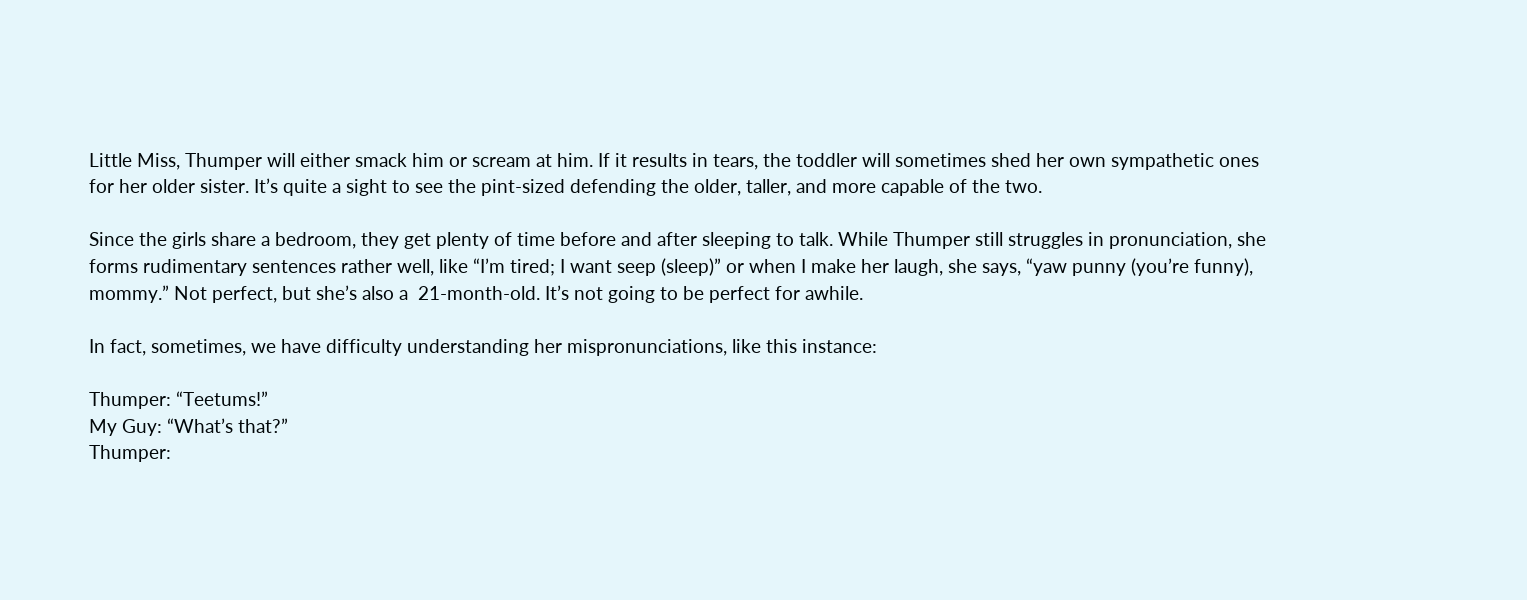Little Miss, Thumper will either smack him or scream at him. If it results in tears, the toddler will sometimes shed her own sympathetic ones for her older sister. It’s quite a sight to see the pint-sized defending the older, taller, and more capable of the two.

Since the girls share a bedroom, they get plenty of time before and after sleeping to talk. While Thumper still struggles in pronunciation, she forms rudimentary sentences rather well, like “I’m tired; I want seep (sleep)” or when I make her laugh, she says, “yaw punny (you’re funny), mommy.” Not perfect, but she’s also a  21-month-old. It’s not going to be perfect for awhile.

In fact, sometimes, we have difficulty understanding her mispronunciations, like this instance:

Thumper: “Teetums!”
My Guy: “What’s that?”
Thumper: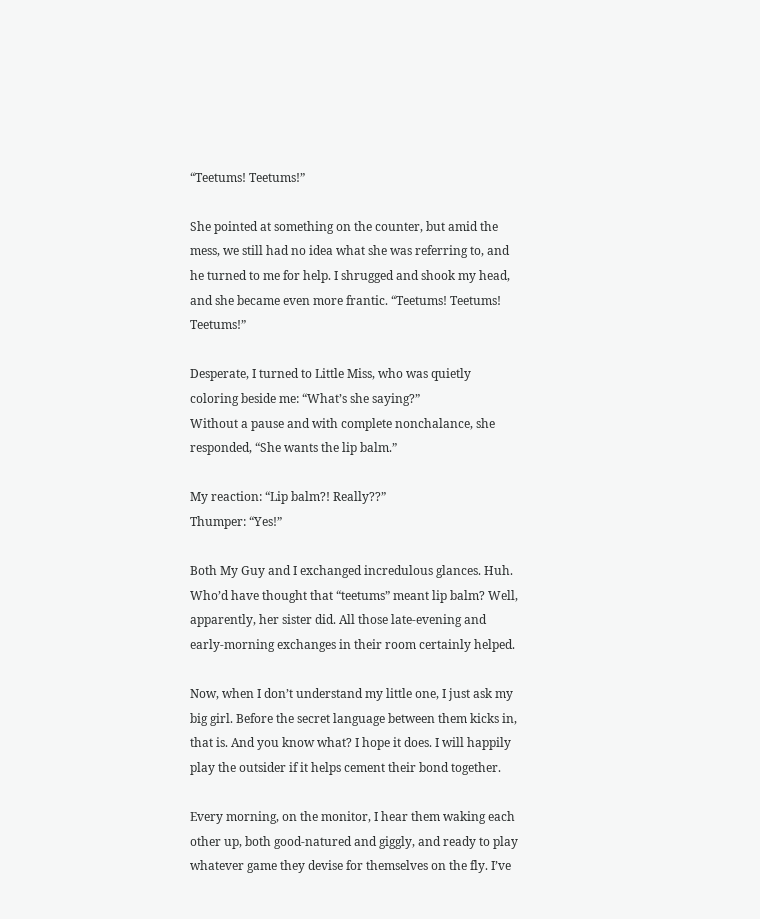“Teetums! Teetums!”

She pointed at something on the counter, but amid the mess, we still had no idea what she was referring to, and he turned to me for help. I shrugged and shook my head, and she became even more frantic. “Teetums! Teetums! Teetums!”

Desperate, I turned to Little Miss, who was quietly coloring beside me: “What’s she saying?”
Without a pause and with complete nonchalance, she responded, “She wants the lip balm.”

My reaction: “Lip balm?! Really??”
Thumper: “Yes!”

Both My Guy and I exchanged incredulous glances. Huh. Who’d have thought that “teetums” meant lip balm? Well, apparently, her sister did. All those late-evening and early-morning exchanges in their room certainly helped.

Now, when I don’t understand my little one, I just ask my big girl. Before the secret language between them kicks in, that is. And you know what? I hope it does. I will happily play the outsider if it helps cement their bond together.

Every morning, on the monitor, I hear them waking each other up, both good-natured and giggly, and ready to play whatever game they devise for themselves on the fly. I’ve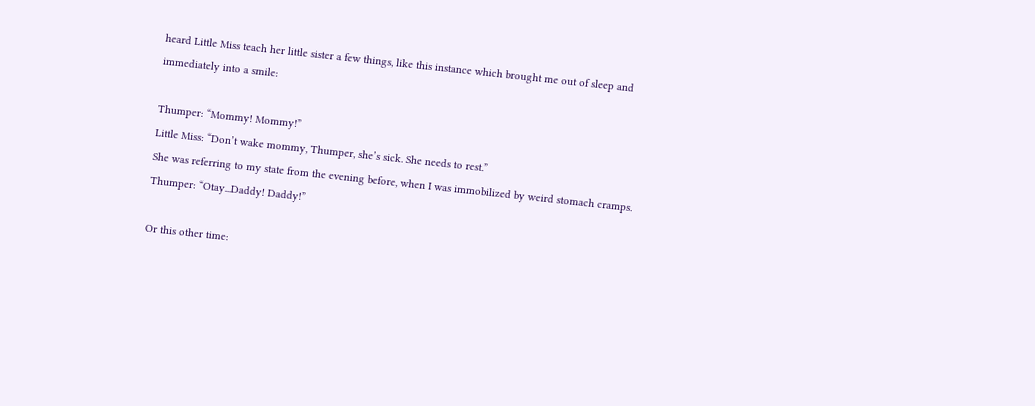heard Little Miss teach her little sister a few things, like this instance which brought me out of sleep and immediately into a smile:

Thumper: “Mommy! Mommy!”
Little Miss: “Don’t wake mommy, Thumper, she’s sick. She needs to rest.”
She was referring to my state from the evening before, when I was immobilized by weird stomach cramps.
Thumper: “Otay...Daddy! Daddy!”

Or this other time: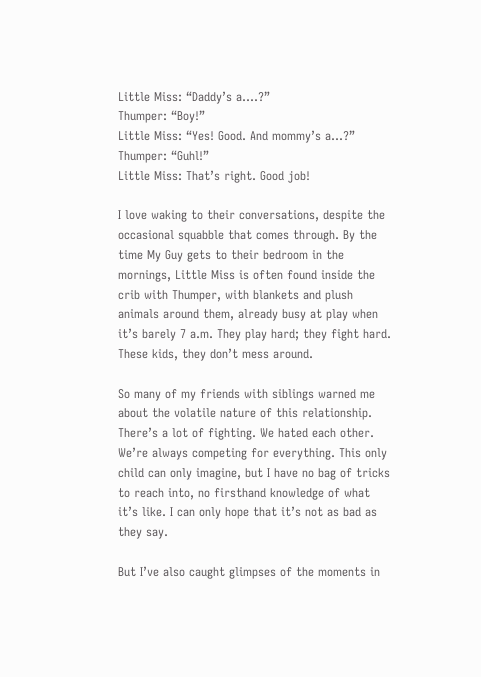Little Miss: “Daddy’s a....?”
Thumper: “Boy!”
Little Miss: “Yes! Good. And mommy’s a...?”
Thumper: “Guhl!”
Little Miss: That’s right. Good job!

I love waking to their conversations, despite the occasional squabble that comes through. By the time My Guy gets to their bedroom in the mornings, Little Miss is often found inside the crib with Thumper, with blankets and plush animals around them, already busy at play when it’s barely 7 a.m. They play hard; they fight hard. These kids, they don’t mess around.

So many of my friends with siblings warned me about the volatile nature of this relationship. There’s a lot of fighting. We hated each other. We’re always competing for everything. This only child can only imagine, but I have no bag of tricks to reach into, no firsthand knowledge of what it’s like. I can only hope that it’s not as bad as they say.

But I’ve also caught glimpses of the moments in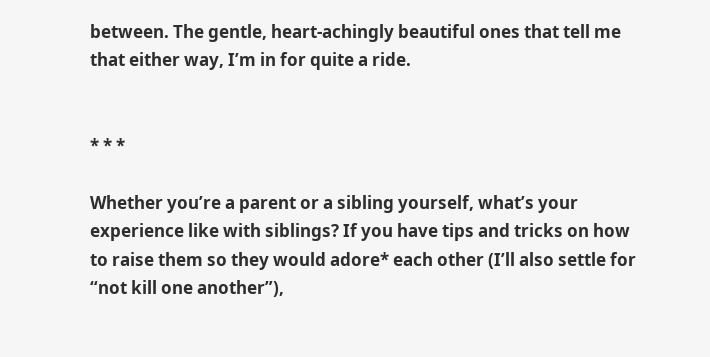between. The gentle, heart-achingly beautiful ones that tell me that either way, I’m in for quite a ride.


* * *

Whether you’re a parent or a sibling yourself, what’s your experience like with siblings? If you have tips and tricks on how to raise them so they would adore* each other (I’ll also settle for “not kill one another”),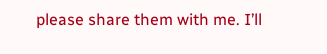please share them with me. I’ll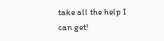take all the help I can get!